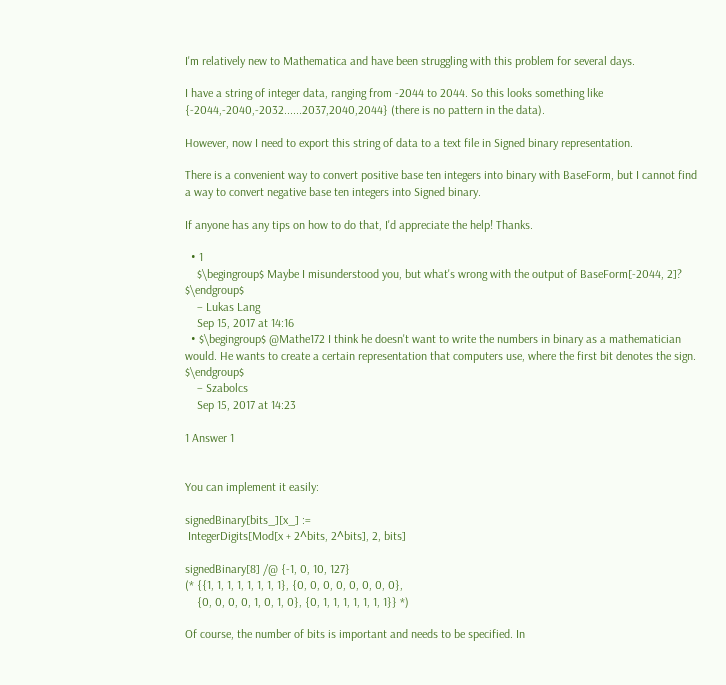I'm relatively new to Mathematica and have been struggling with this problem for several days.

I have a string of integer data, ranging from -2044 to 2044. So this looks something like {-2044,-2040,-2032......2037,2040,2044} (there is no pattern in the data).

However, now I need to export this string of data to a text file in Signed binary representation.

There is a convenient way to convert positive base ten integers into binary with BaseForm, but I cannot find a way to convert negative base ten integers into Signed binary.

If anyone has any tips on how to do that, I'd appreciate the help! Thanks.

  • 1
    $\begingroup$ Maybe I misunderstood you, but what's wrong with the output of BaseForm[-2044, 2]? $\endgroup$
    – Lukas Lang
    Sep 15, 2017 at 14:16
  • $\begingroup$ @Mathe172 I think he doesn't want to write the numbers in binary as a mathematician would. He wants to create a certain representation that computers use, where the first bit denotes the sign. $\endgroup$
    – Szabolcs
    Sep 15, 2017 at 14:23

1 Answer 1


You can implement it easily:

signedBinary[bits_][x_] :=
 IntegerDigits[Mod[x + 2^bits, 2^bits], 2, bits]

signedBinary[8] /@ {-1, 0, 10, 127}
(* {{1, 1, 1, 1, 1, 1, 1, 1}, {0, 0, 0, 0, 0, 0, 0, 0},
    {0, 0, 0, 0, 1, 0, 1, 0}, {0, 1, 1, 1, 1, 1, 1, 1}} *)

Of course, the number of bits is important and needs to be specified. In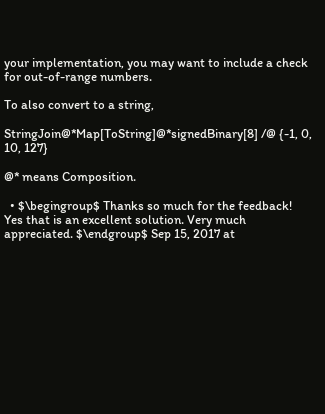your implementation, you may want to include a check for out-of-range numbers.

To also convert to a string,

StringJoin@*Map[ToString]@*signedBinary[8] /@ {-1, 0, 10, 127}

@* means Composition.

  • $\begingroup$ Thanks so much for the feedback! Yes that is an excellent solution. Very much appreciated. $\endgroup$ Sep 15, 2017 at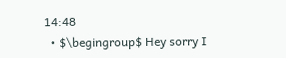14:48
  • $\begingroup$ Hey sorry I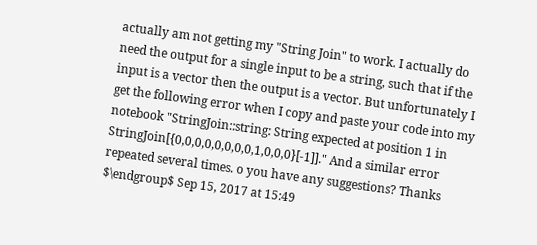actually am not getting my "String Join" to work. I actually do need the output for a single input to be a string, such that if the input is a vector then the output is a vector. But unfortunately I get the following error when I copy and paste your code into my notebook "StringJoin::string: String expected at position 1 in StringJoin[{0,0,0,0,0,0,0,0,1,0,0,0}[-1]]." And a similar error repeated several times. o you have any suggestions? Thanks $\endgroup$ Sep 15, 2017 at 15:49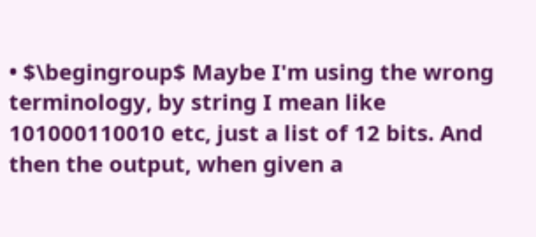• $\begingroup$ Maybe I'm using the wrong terminology, by string I mean like 101000110010 etc, just a list of 12 bits. And then the output, when given a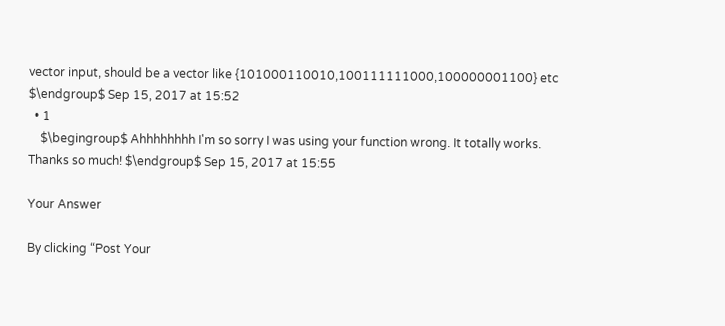vector input, should be a vector like {101000110010,100111111000,100000001100} etc $\endgroup$ Sep 15, 2017 at 15:52
  • 1
    $\begingroup$ Ahhhhhhhh I'm so sorry I was using your function wrong. It totally works. Thanks so much! $\endgroup$ Sep 15, 2017 at 15:55

Your Answer

By clicking “Post Your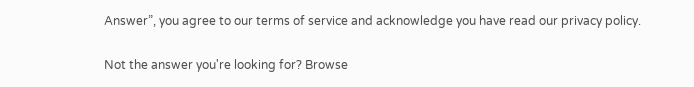Answer”, you agree to our terms of service and acknowledge you have read our privacy policy.

Not the answer you're looking for? Browse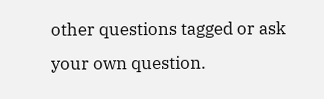other questions tagged or ask your own question.